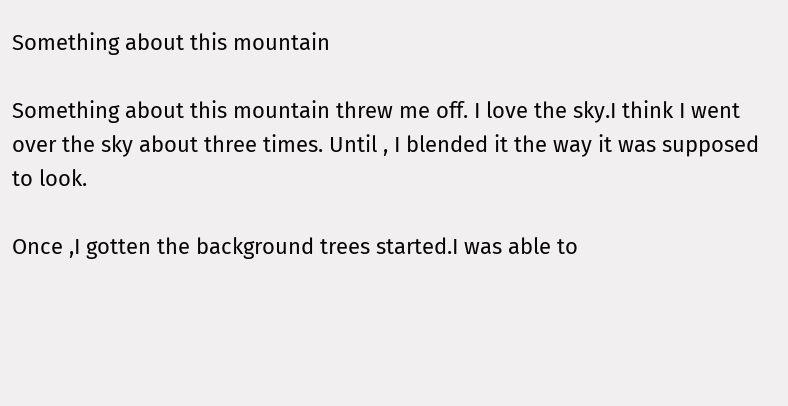Something about this mountain

Something about this mountain threw me off. I love the sky.I think I went over the sky about three times. Until , I blended it the way it was supposed to look.

Once ,I gotten the background trees started.I was able to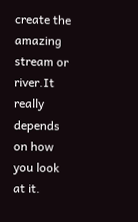create the amazing stream or river.It really depends on how you look at it.